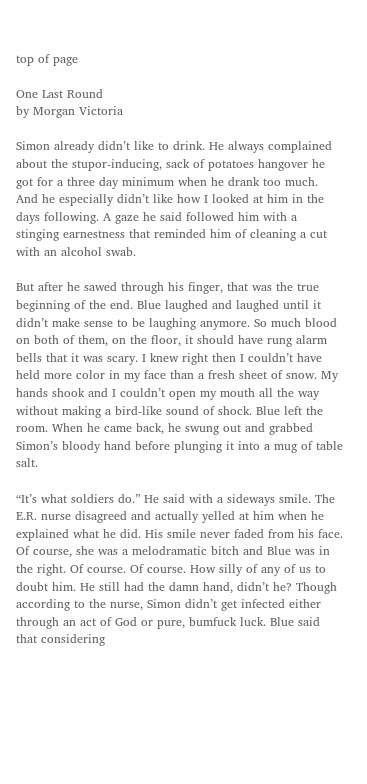top of page

One Last Round
by Morgan Victoria

Simon already didn’t like to drink. He always complained about the stupor-inducing, sack of potatoes hangover he got for a three day minimum when he drank too much. And he especially didn’t like how I looked at him in the days following. A gaze he said followed him with a stinging earnestness that reminded him of cleaning a cut with an alcohol swab.

But after he sawed through his finger, that was the true beginning of the end. Blue laughed and laughed until it didn’t make sense to be laughing anymore. So much blood on both of them, on the floor, it should have rung alarm bells that it was scary. I knew right then I couldn’t have held more color in my face than a fresh sheet of snow. My hands shook and I couldn’t open my mouth all the way without making a bird-like sound of shock. Blue left the room. When he came back, he swung out and grabbed Simon’s bloody hand before plunging it into a mug of table salt.

“It’s what soldiers do.” He said with a sideways smile. The E.R. nurse disagreed and actually yelled at him when he explained what he did. His smile never faded from his face. Of course, she was a melodramatic bitch and Blue was in the right. Of course. Of course. How silly of any of us to doubt him. He still had the damn hand, didn’t he? Though according to the nurse, Simon didn’t get infected either through an act of God or pure, bumfuck luck. Blue said that considering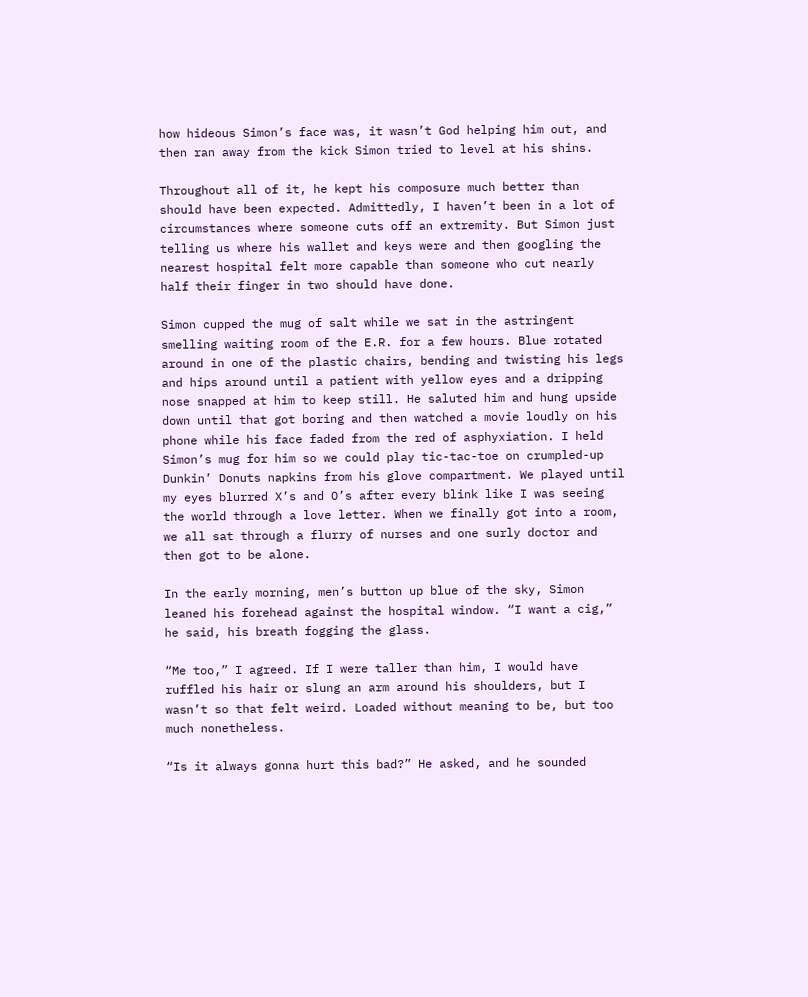how hideous Simon’s face was, it wasn’t God helping him out, and then ran away from the kick Simon tried to level at his shins.

Throughout all of it, he kept his composure much better than should have been expected. Admittedly, I haven’t been in a lot of circumstances where someone cuts off an extremity. But Simon just telling us where his wallet and keys were and then googling the nearest hospital felt more capable than someone who cut nearly half their finger in two should have done.

Simon cupped the mug of salt while we sat in the astringent smelling waiting room of the E.R. for a few hours. Blue rotated around in one of the plastic chairs, bending and twisting his legs and hips around until a patient with yellow eyes and a dripping nose snapped at him to keep still. He saluted him and hung upside down until that got boring and then watched a movie loudly on his phone while his face faded from the red of asphyxiation. I held Simon’s mug for him so we could play tic-tac-toe on crumpled-up Dunkin’ Donuts napkins from his glove compartment. We played until my eyes blurred X’s and O’s after every blink like I was seeing the world through a love letter. When we finally got into a room, we all sat through a flurry of nurses and one surly doctor and then got to be alone.

In the early morning, men’s button up blue of the sky, Simon leaned his forehead against the hospital window. “I want a cig,” he said, his breath fogging the glass.

“Me too,” I agreed. If I were taller than him, I would have ruffled his hair or slung an arm around his shoulders, but I wasn’t so that felt weird. Loaded without meaning to be, but too much nonetheless.

“Is it always gonna hurt this bad?” He asked, and he sounded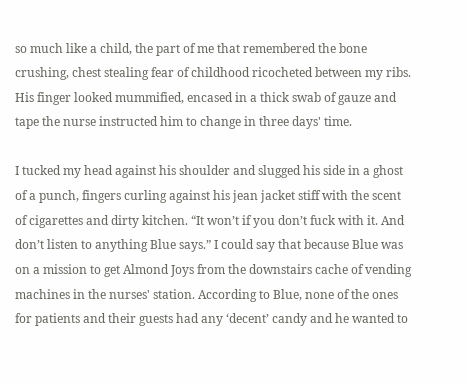so much like a child, the part of me that remembered the bone crushing, chest stealing fear of childhood ricocheted between my ribs. His finger looked mummified, encased in a thick swab of gauze and tape the nurse instructed him to change in three days' time.

I tucked my head against his shoulder and slugged his side in a ghost of a punch, fingers curling against his jean jacket stiff with the scent of cigarettes and dirty kitchen. “It won’t if you don’t fuck with it. And don’t listen to anything Blue says.” I could say that because Blue was on a mission to get Almond Joys from the downstairs cache of vending machines in the nurses' station. According to Blue, none of the ones for patients and their guests had any ‘decent’ candy and he wanted to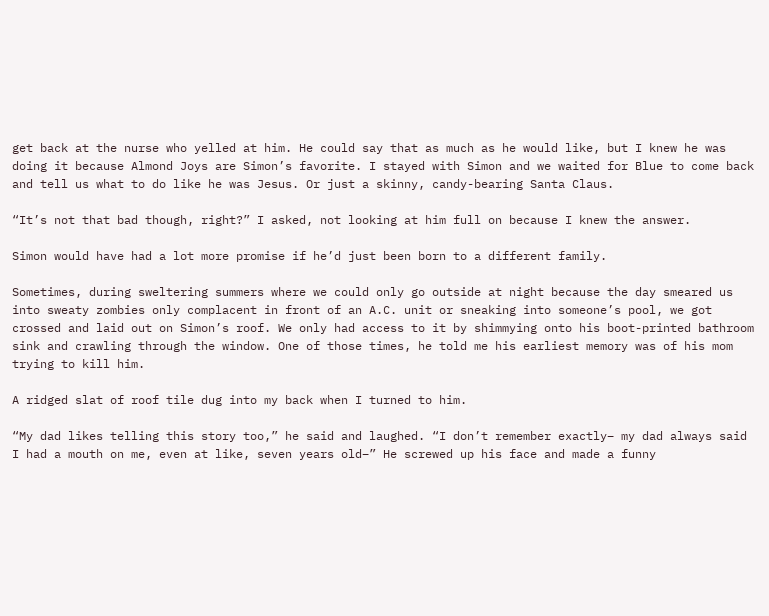get back at the nurse who yelled at him. He could say that as much as he would like, but I knew he was doing it because Almond Joys are Simon’s favorite. I stayed with Simon and we waited for Blue to come back and tell us what to do like he was Jesus. Or just a skinny, candy-bearing Santa Claus.

“It’s not that bad though, right?” I asked, not looking at him full on because I knew the answer.

Simon would have had a lot more promise if he’d just been born to a different family.

Sometimes, during sweltering summers where we could only go outside at night because the day smeared us into sweaty zombies only complacent in front of an A.C. unit or sneaking into someone’s pool, we got crossed and laid out on Simon’s roof. We only had access to it by shimmying onto his boot-printed bathroom sink and crawling through the window. One of those times, he told me his earliest memory was of his mom trying to kill him.

A ridged slat of roof tile dug into my back when I turned to him.

“My dad likes telling this story too,” he said and laughed. “I don’t remember exactly– my dad always said I had a mouth on me, even at like, seven years old–” He screwed up his face and made a funny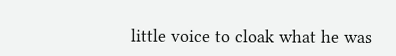little voice to cloak what he was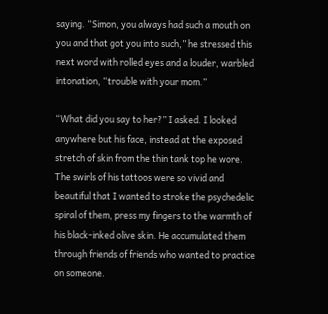saying. “Simon, you always had such a mouth on you and that got you into such,” he stressed this next word with rolled eyes and a louder, warbled intonation, “trouble with your mom.”

“What did you say to her?” I asked. I looked anywhere but his face, instead at the exposed stretch of skin from the thin tank top he wore. The swirls of his tattoos were so vivid and beautiful that I wanted to stroke the psychedelic spiral of them, press my fingers to the warmth of his black-inked olive skin. He accumulated them through friends of friends who wanted to practice on someone.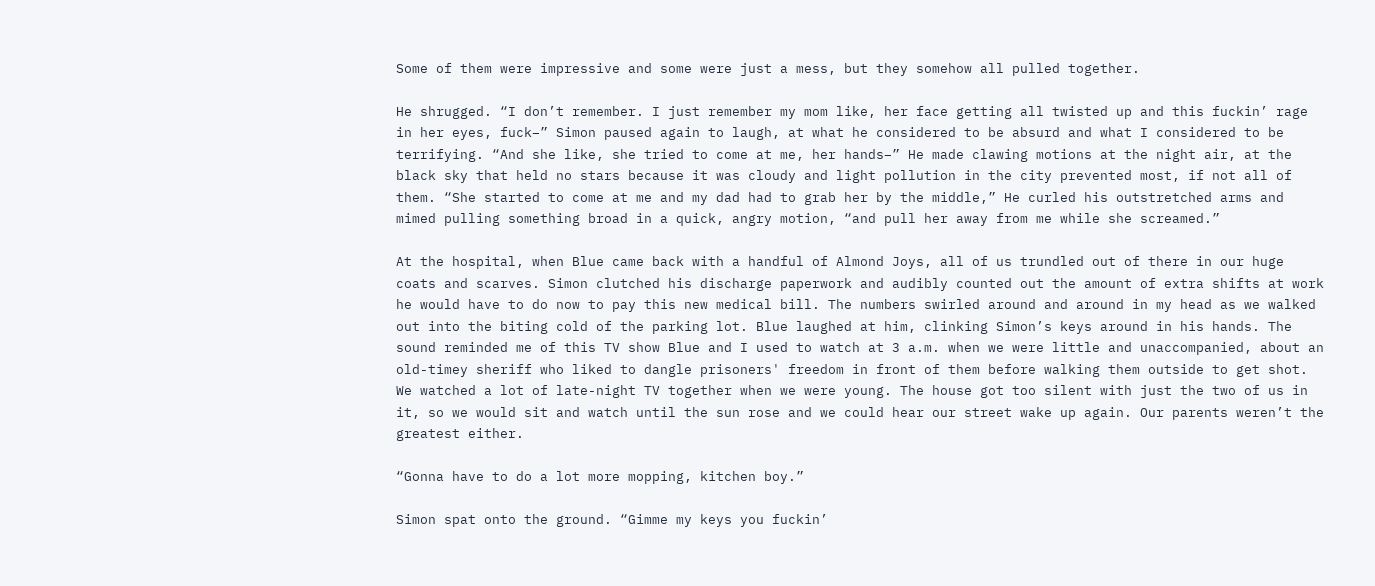Some of them were impressive and some were just a mess, but they somehow all pulled together.

He shrugged. “I don’t remember. I just remember my mom like, her face getting all twisted up and this fuckin’ rage in her eyes, fuck–” Simon paused again to laugh, at what he considered to be absurd and what I considered to be terrifying. “And she like, she tried to come at me, her hands–” He made clawing motions at the night air, at the black sky that held no stars because it was cloudy and light pollution in the city prevented most, if not all of them. “She started to come at me and my dad had to grab her by the middle,” He curled his outstretched arms and mimed pulling something broad in a quick, angry motion, “and pull her away from me while she screamed.”

At the hospital, when Blue came back with a handful of Almond Joys, all of us trundled out of there in our huge coats and scarves. Simon clutched his discharge paperwork and audibly counted out the amount of extra shifts at work he would have to do now to pay this new medical bill. The numbers swirled around and around in my head as we walked out into the biting cold of the parking lot. Blue laughed at him, clinking Simon’s keys around in his hands. The sound reminded me of this TV show Blue and I used to watch at 3 a.m. when we were little and unaccompanied, about an old-timey sheriff who liked to dangle prisoners' freedom in front of them before walking them outside to get shot. We watched a lot of late-night TV together when we were young. The house got too silent with just the two of us in it, so we would sit and watch until the sun rose and we could hear our street wake up again. Our parents weren’t the greatest either.

“Gonna have to do a lot more mopping, kitchen boy.”

Simon spat onto the ground. “Gimme my keys you fuckin’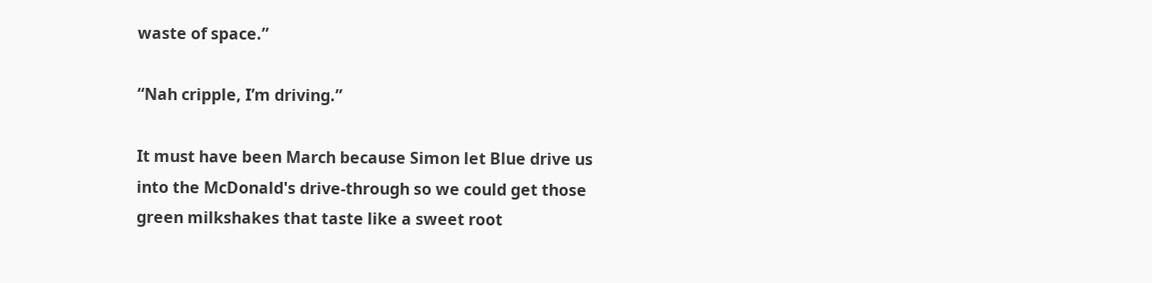waste of space.”

“Nah cripple, I’m driving.”

It must have been March because Simon let Blue drive us into the McDonald's drive-through so we could get those green milkshakes that taste like a sweet root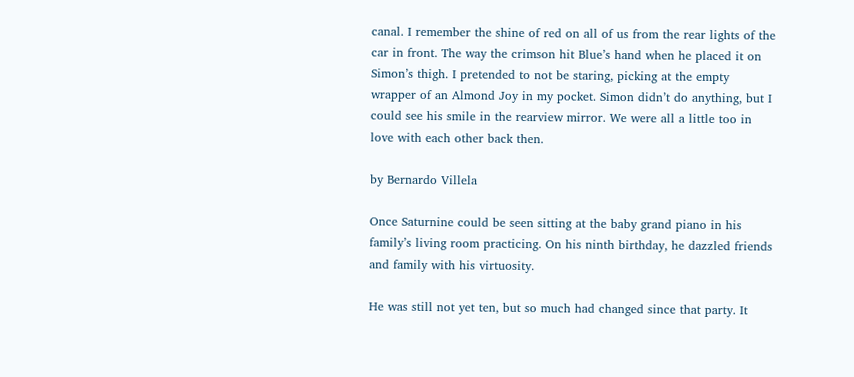canal. I remember the shine of red on all of us from the rear lights of the car in front. The way the crimson hit Blue’s hand when he placed it on Simon’s thigh. I pretended to not be staring, picking at the empty wrapper of an Almond Joy in my pocket. Simon didn’t do anything, but I could see his smile in the rearview mirror. We were all a little too in love with each other back then.

by Bernardo Villela

Once Saturnine could be seen sitting at the baby grand piano in his family’s living room practicing. On his ninth birthday, he dazzled friends and family with his virtuosity.

He was still not yet ten, but so much had changed since that party. It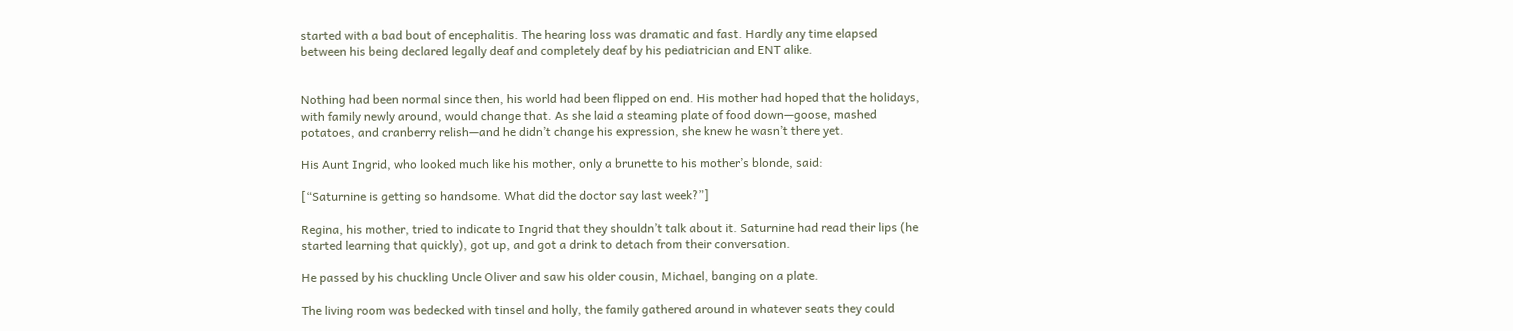started with a bad bout of encephalitis. The hearing loss was dramatic and fast. Hardly any time elapsed between his being declared legally deaf and completely deaf by his pediatrician and ENT alike.


Nothing had been normal since then, his world had been flipped on end. His mother had hoped that the holidays, with family newly around, would change that. As she laid a steaming plate of food down—goose, mashed potatoes, and cranberry relish—and he didn’t change his expression, she knew he wasn’t there yet.

His Aunt Ingrid, who looked much like his mother, only a brunette to his mother’s blonde, said:

[“Saturnine is getting so handsome. What did the doctor say last week?”]

Regina, his mother, tried to indicate to Ingrid that they shouldn’t talk about it. Saturnine had read their lips (he started learning that quickly), got up, and got a drink to detach from their conversation.

He passed by his chuckling Uncle Oliver and saw his older cousin, Michael, banging on a plate.

The living room was bedecked with tinsel and holly, the family gathered around in whatever seats they could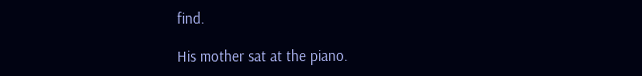find.

His mother sat at the piano.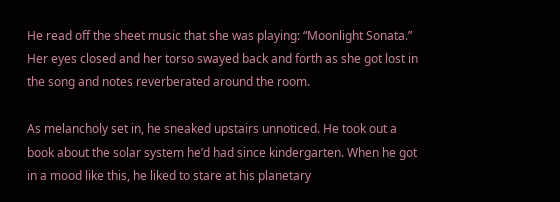He read off the sheet music that she was playing: “Moonlight Sonata.” Her eyes closed and her torso swayed back and forth as she got lost in the song and notes reverberated around the room.

As melancholy set in, he sneaked upstairs unnoticed. He took out a book about the solar system he’d had since kindergarten. When he got in a mood like this, he liked to stare at his planetary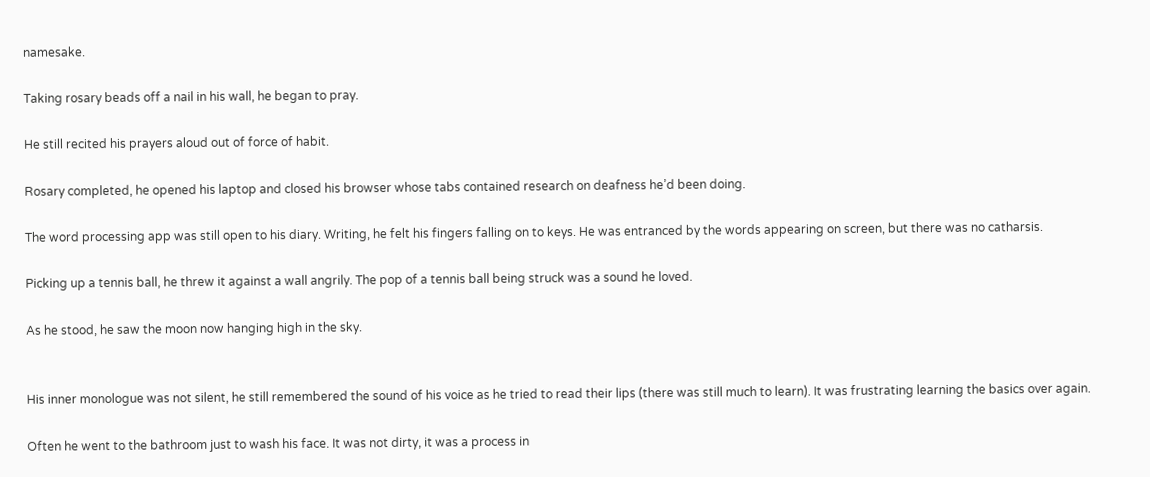namesake.

Taking rosary beads off a nail in his wall, he began to pray.

He still recited his prayers aloud out of force of habit.

Rosary completed, he opened his laptop and closed his browser whose tabs contained research on deafness he’d been doing.

The word processing app was still open to his diary. Writing, he felt his fingers falling on to keys. He was entranced by the words appearing on screen, but there was no catharsis.

Picking up a tennis ball, he threw it against a wall angrily. The pop of a tennis ball being struck was a sound he loved.

As he stood, he saw the moon now hanging high in the sky.


His inner monologue was not silent, he still remembered the sound of his voice as he tried to read their lips (there was still much to learn). It was frustrating learning the basics over again.

Often he went to the bathroom just to wash his face. It was not dirty, it was a process in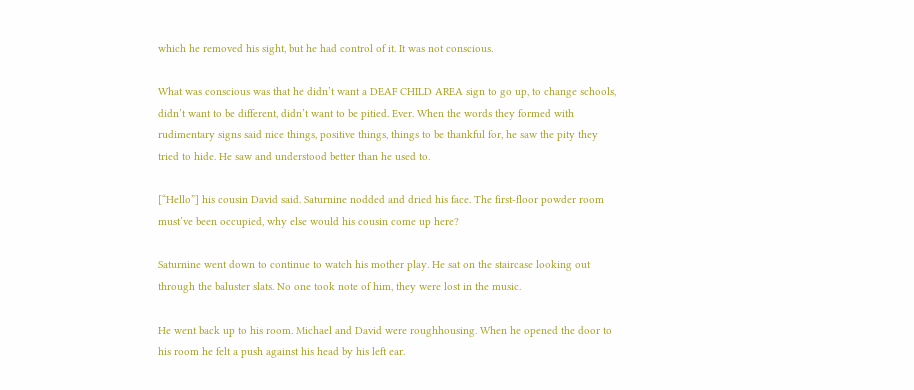which he removed his sight, but he had control of it. It was not conscious.

What was conscious was that he didn’t want a DEAF CHILD AREA sign to go up, to change schools, didn’t want to be different, didn’t want to be pitied. Ever. When the words they formed with rudimentary signs said nice things, positive things, things to be thankful for, he saw the pity they tried to hide. He saw and understood better than he used to.

[“Hello”] his cousin David said. Saturnine nodded and dried his face. The first-floor powder room must’ve been occupied, why else would his cousin come up here?

Saturnine went down to continue to watch his mother play. He sat on the staircase looking out through the baluster slats. No one took note of him, they were lost in the music.

He went back up to his room. Michael and David were roughhousing. When he opened the door to his room he felt a push against his head by his left ear.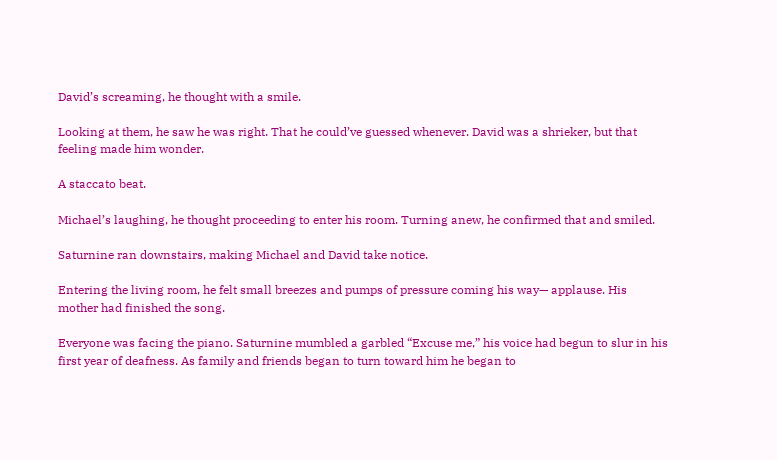David’s screaming, he thought with a smile.

Looking at them, he saw he was right. That he could’ve guessed whenever. David was a shrieker, but that feeling made him wonder.

A staccato beat.

Michael’s laughing, he thought proceeding to enter his room. Turning anew, he confirmed that and smiled.

Saturnine ran downstairs, making Michael and David take notice.

Entering the living room, he felt small breezes and pumps of pressure coming his way— applause. His mother had finished the song.

Everyone was facing the piano. Saturnine mumbled a garbled “Excuse me,” his voice had begun to slur in his first year of deafness. As family and friends began to turn toward him he began to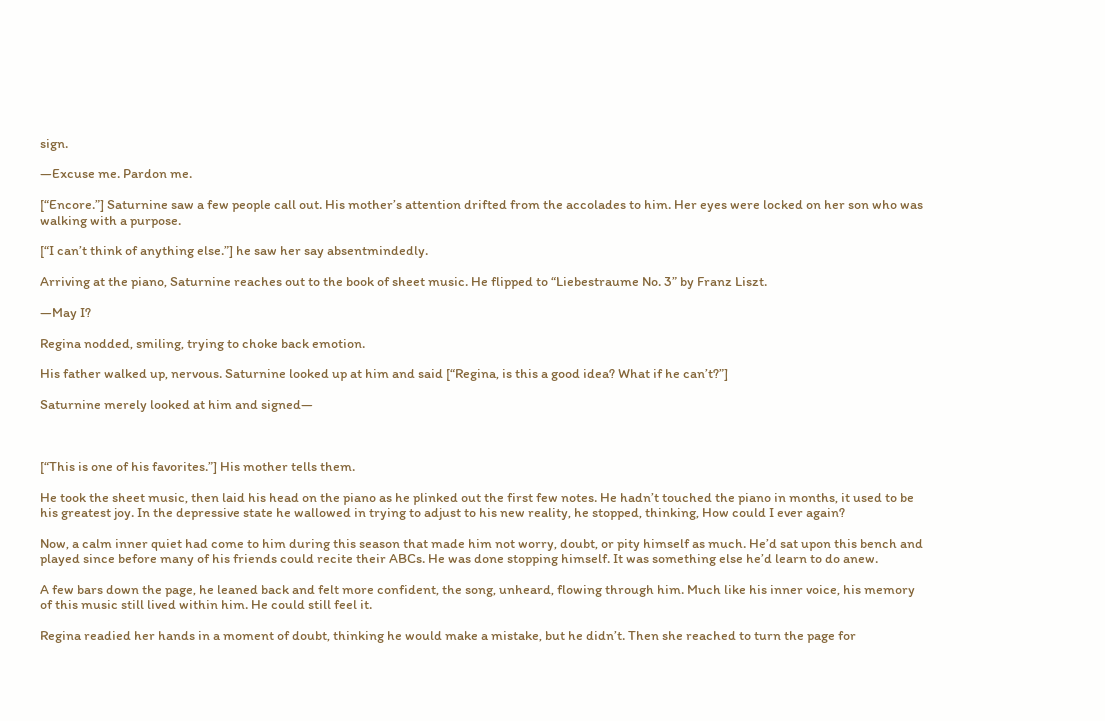sign.

—Excuse me. Pardon me.

[“Encore.”] Saturnine saw a few people call out. His mother’s attention drifted from the accolades to him. Her eyes were locked on her son who was walking with a purpose.

[“I can’t think of anything else.”] he saw her say absentmindedly.

Arriving at the piano, Saturnine reaches out to the book of sheet music. He flipped to “Liebestraume No. 3” by Franz Liszt.

—May I?

Regina nodded, smiling, trying to choke back emotion.

His father walked up, nervous. Saturnine looked up at him and said [“Regina, is this a good idea? What if he can’t?”]

Saturnine merely looked at him and signed—



[“This is one of his favorites.”] His mother tells them.

He took the sheet music, then laid his head on the piano as he plinked out the first few notes. He hadn’t touched the piano in months, it used to be his greatest joy. In the depressive state he wallowed in trying to adjust to his new reality, he stopped, thinking, How could I ever again?

Now, a calm inner quiet had come to him during this season that made him not worry, doubt, or pity himself as much. He’d sat upon this bench and played since before many of his friends could recite their ABCs. He was done stopping himself. It was something else he’d learn to do anew.

A few bars down the page, he leaned back and felt more confident, the song, unheard, flowing through him. Much like his inner voice, his memory of this music still lived within him. He could still feel it.

Regina readied her hands in a moment of doubt, thinking he would make a mistake, but he didn’t. Then she reached to turn the page for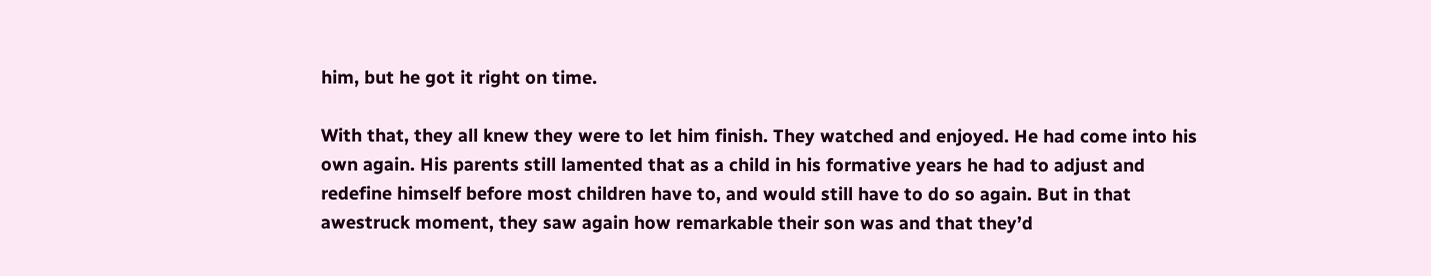him, but he got it right on time.

With that, they all knew they were to let him finish. They watched and enjoyed. He had come into his own again. His parents still lamented that as a child in his formative years he had to adjust and redefine himself before most children have to, and would still have to do so again. But in that awestruck moment, they saw again how remarkable their son was and that they’d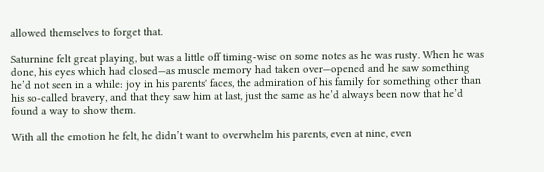allowed themselves to forget that.

Saturnine felt great playing, but was a little off timing-wise on some notes as he was rusty. When he was done, his eyes which had closed—as muscle memory had taken over—opened and he saw something he’d not seen in a while: joy in his parents' faces, the admiration of his family for something other than his so-called bravery, and that they saw him at last, just the same as he’d always been now that he’d found a way to show them.

With all the emotion he felt, he didn’t want to overwhelm his parents, even at nine, even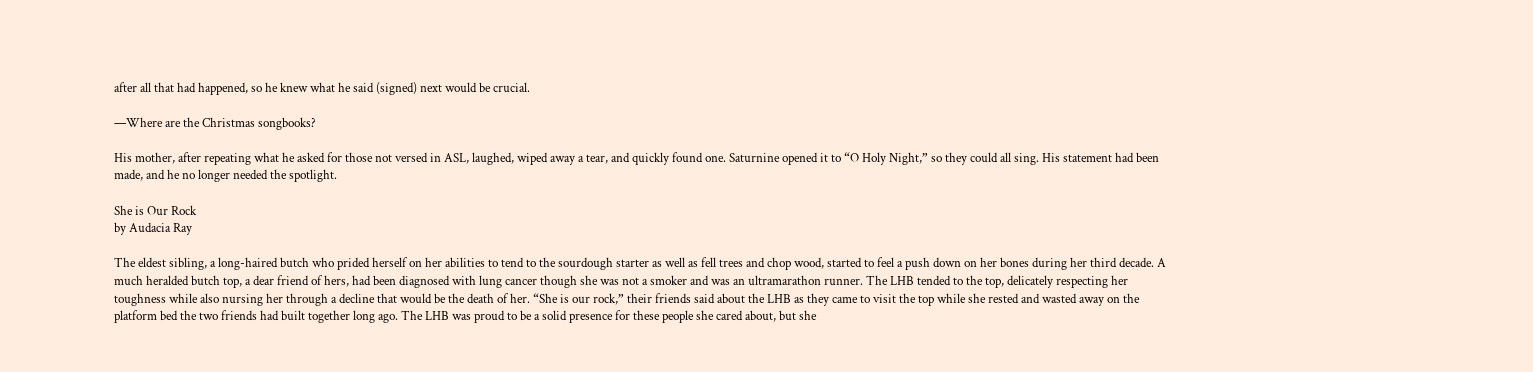after all that had happened, so he knew what he said (signed) next would be crucial.

—Where are the Christmas songbooks?

His mother, after repeating what he asked for those not versed in ASL, laughed, wiped away a tear, and quickly found one. Saturnine opened it to “O Holy Night,” so they could all sing. His statement had been made, and he no longer needed the spotlight.

She is Our Rock
by Audacia Ray

The eldest sibling, a long-haired butch who prided herself on her abilities to tend to the sourdough starter as well as fell trees and chop wood, started to feel a push down on her bones during her third decade. A much heralded butch top, a dear friend of hers, had been diagnosed with lung cancer though she was not a smoker and was an ultramarathon runner. The LHB tended to the top, delicately respecting her toughness while also nursing her through a decline that would be the death of her. “She is our rock,” their friends said about the LHB as they came to visit the top while she rested and wasted away on the platform bed the two friends had built together long ago. The LHB was proud to be a solid presence for these people she cared about, but she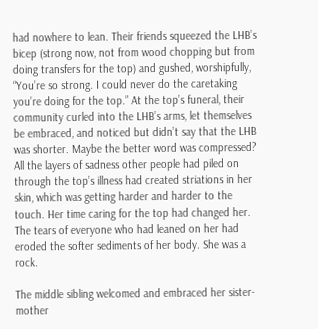had nowhere to lean. Their friends squeezed the LHB’s bicep (strong now, not from wood chopping but from doing transfers for the top) and gushed, worshipfully, “You’re so strong. I could never do the caretaking you’re doing for the top.” At the top’s funeral, their community curled into the LHB’s arms, let themselves be embraced, and noticed but didn’t say that the LHB was shorter. Maybe the better word was compressed? All the layers of sadness other people had piled on through the top’s illness had created striations in her skin, which was getting harder and harder to the touch. Her time caring for the top had changed her. The tears of everyone who had leaned on her had eroded the softer sediments of her body. She was a rock.

The middle sibling welcomed and embraced her sister-mother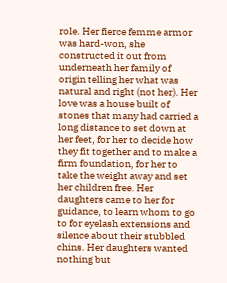role. Her fierce femme armor was hard-won, she constructed it out from underneath her family of origin telling her what was natural and right (not her). Her love was a house built of stones that many had carried a long distance to set down at her feet, for her to decide how they fit together and to make a firm foundation, for her to take the weight away and set her children free. Her daughters came to her for guidance, to learn whom to go to for eyelash extensions and silence about their stubbled chins. Her daughters wanted nothing but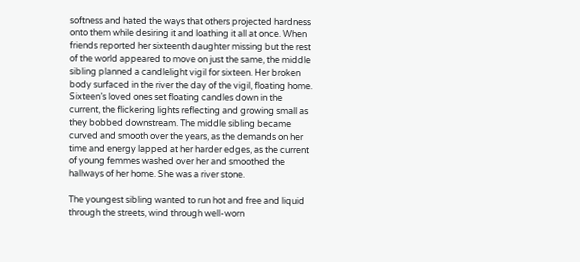softness and hated the ways that others projected hardness onto them while desiring it and loathing it all at once. When friends reported her sixteenth daughter missing but the rest of the world appeared to move on just the same, the middle sibling planned a candlelight vigil for sixteen. Her broken body surfaced in the river the day of the vigil, floating home. Sixteen’s loved ones set floating candles down in the current, the flickering lights reflecting and growing small as they bobbed downstream. The middle sibling became curved and smooth over the years, as the demands on her time and energy lapped at her harder edges, as the current of young femmes washed over her and smoothed the hallways of her home. She was a river stone.

The youngest sibling wanted to run hot and free and liquid through the streets, wind through well-worn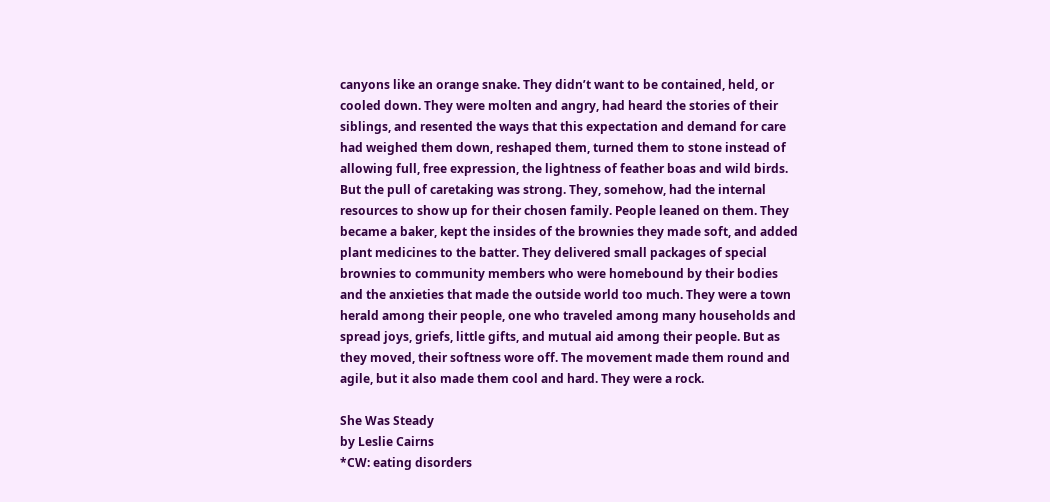canyons like an orange snake. They didn’t want to be contained, held, or cooled down. They were molten and angry, had heard the stories of their siblings, and resented the ways that this expectation and demand for care had weighed them down, reshaped them, turned them to stone instead of allowing full, free expression, the lightness of feather boas and wild birds. But the pull of caretaking was strong. They, somehow, had the internal resources to show up for their chosen family. People leaned on them. They became a baker, kept the insides of the brownies they made soft, and added plant medicines to the batter. They delivered small packages of special brownies to community members who were homebound by their bodies and the anxieties that made the outside world too much. They were a town herald among their people, one who traveled among many households and spread joys, griefs, little gifts, and mutual aid among their people. But as they moved, their softness wore off. The movement made them round and agile, but it also made them cool and hard. They were a rock.

She Was Steady
by Leslie Cairns
*CW: eating disorders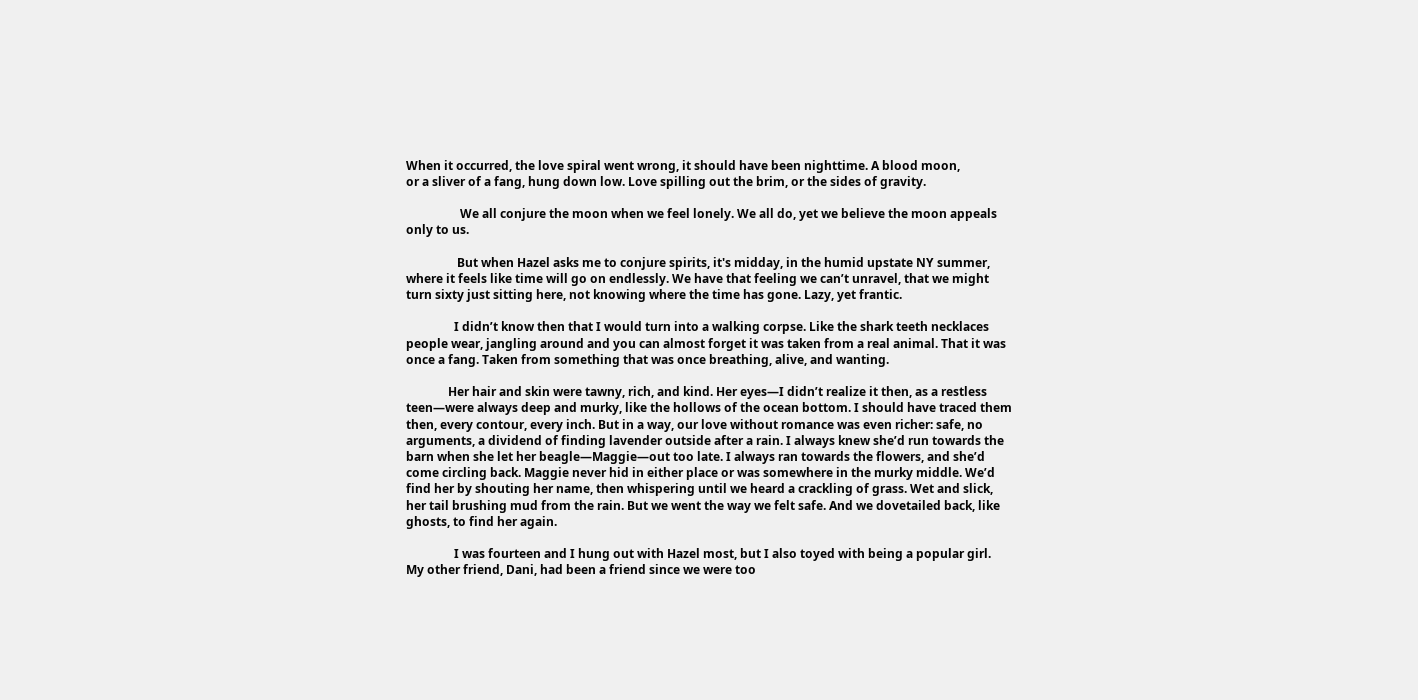When it occurred, the love spiral went wrong, it should have been nighttime. A blood moon,
or a sliver of a fang, hung down low. Love spilling out the brim, or the sides of gravity.

                  We all conjure the moon when we feel lonely. We all do, yet we believe the moon appeals
only to us.

                 But when Hazel asks me to conjure spirits, it's midday, in the humid upstate NY summer,
where it feels like time will go on endlessly. We have that feeling we can’t unravel, that we might
turn sixty just sitting here, not knowing where the time has gone. Lazy, yet frantic.

                I didn’t know then that I would turn into a walking corpse. Like the shark teeth necklaces
people wear, jangling around and you can almost forget it was taken from a real animal. That it was
once a fang. Taken from something that was once breathing, alive, and wanting.

              Her hair and skin were tawny, rich, and kind. Her eyes—I didn’t realize it then, as a restless
teen—were always deep and murky, like the hollows of the ocean bottom. I should have traced them
then, every contour, every inch. But in a way, our love without romance was even richer: safe, no
arguments, a dividend of finding lavender outside after a rain. I always knew she’d run towards the
barn when she let her beagle—Maggie—out too late. I always ran towards the flowers, and she’d
come circling back. Maggie never hid in either place or was somewhere in the murky middle. We’d
find her by shouting her name, then whispering until we heard a crackling of grass. Wet and slick,
her tail brushing mud from the rain. But we went the way we felt safe. And we dovetailed back, like
ghosts, to find her again.

                I was fourteen and I hung out with Hazel most, but I also toyed with being a popular girl.
My other friend, Dani, had been a friend since we were too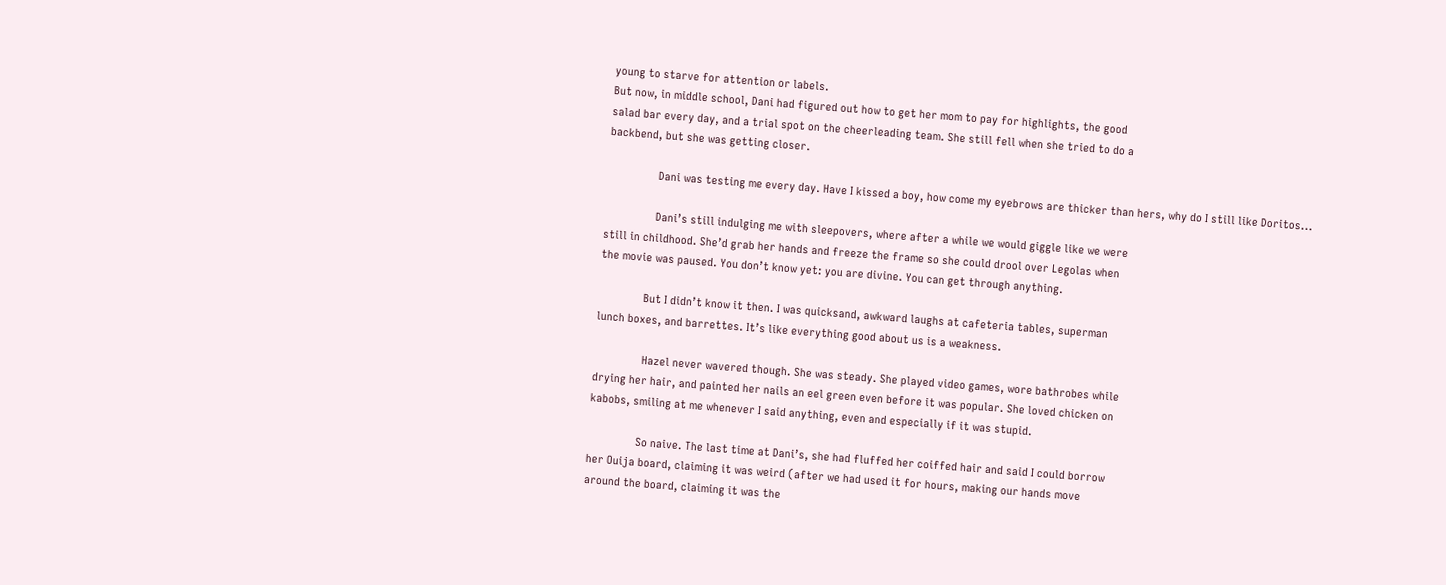young to starve for attention or labels.
But now, in middle school, Dani had figured out how to get her mom to pay for highlights, the good
salad bar every day, and a trial spot on the cheerleading team. She still fell when she tried to do a
backbend, but she was getting closer.

                 Dani was testing me every day. Have I kissed a boy, how come my eyebrows are thicker than hers, why do I still like Doritos...

                 Dani’s still indulging me with sleepovers, where after a while we would giggle like we were
still in childhood. She’d grab her hands and freeze the frame so she could drool over Legolas when
the movie was paused. You don’t know yet: you are divine. You can get through anything.

               But I didn’t know it then. I was quicksand, awkward laughs at cafeteria tables, superman
lunch boxes, and barrettes. It’s like everything good about us is a weakness.

                Hazel never wavered though. She was steady. She played video games, wore bathrobes while
drying her hair, and painted her nails an eel green even before it was popular. She loved chicken on
kabobs, smiling at me whenever I said anything, even and especially if it was stupid.

                So naive. The last time at Dani’s, she had fluffed her coiffed hair and said I could borrow
her Ouija board, claiming it was weird (after we had used it for hours, making our hands move
around the board, claiming it was the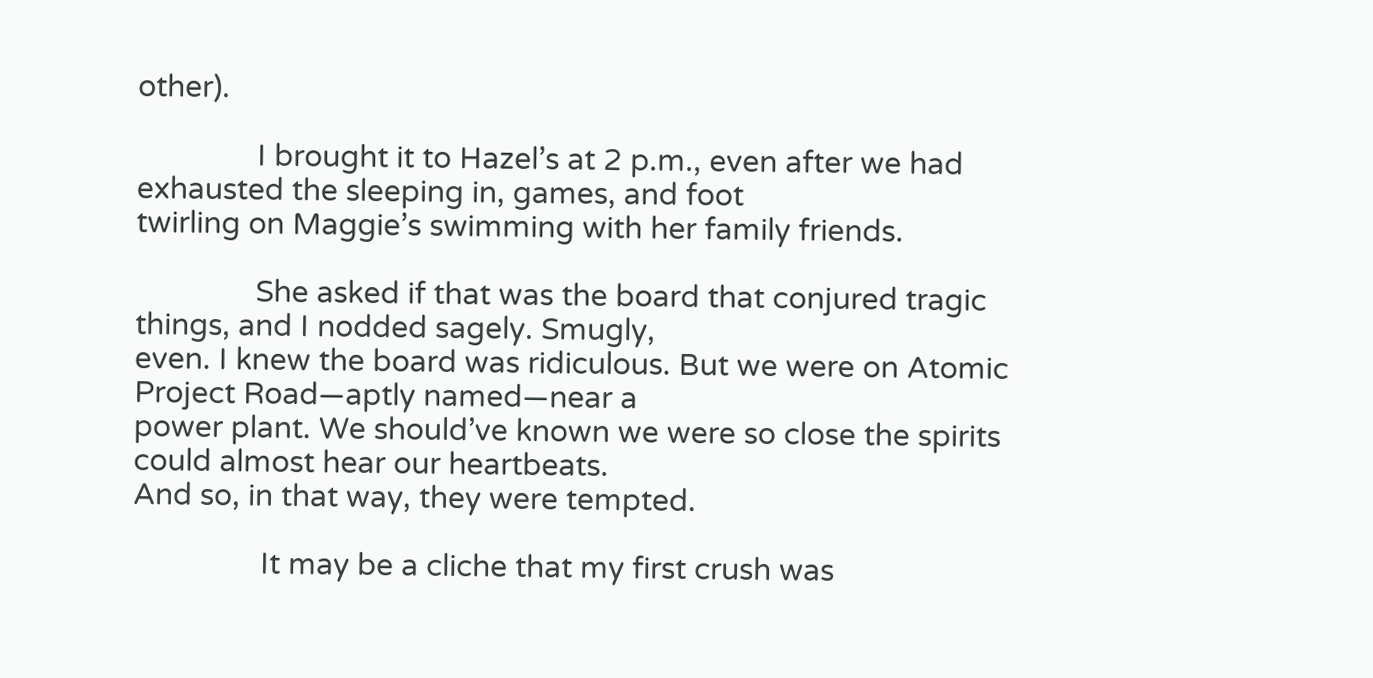other).

               I brought it to Hazel’s at 2 p.m., even after we had exhausted the sleeping in, games, and foot
twirling on Maggie’s swimming with her family friends.

               She asked if that was the board that conjured tragic things, and I nodded sagely. Smugly,
even. I knew the board was ridiculous. But we were on Atomic Project Road—aptly named—near a
power plant. We should’ve known we were so close the spirits could almost hear our heartbeats.
And so, in that way, they were tempted.

                It may be a cliche that my first crush was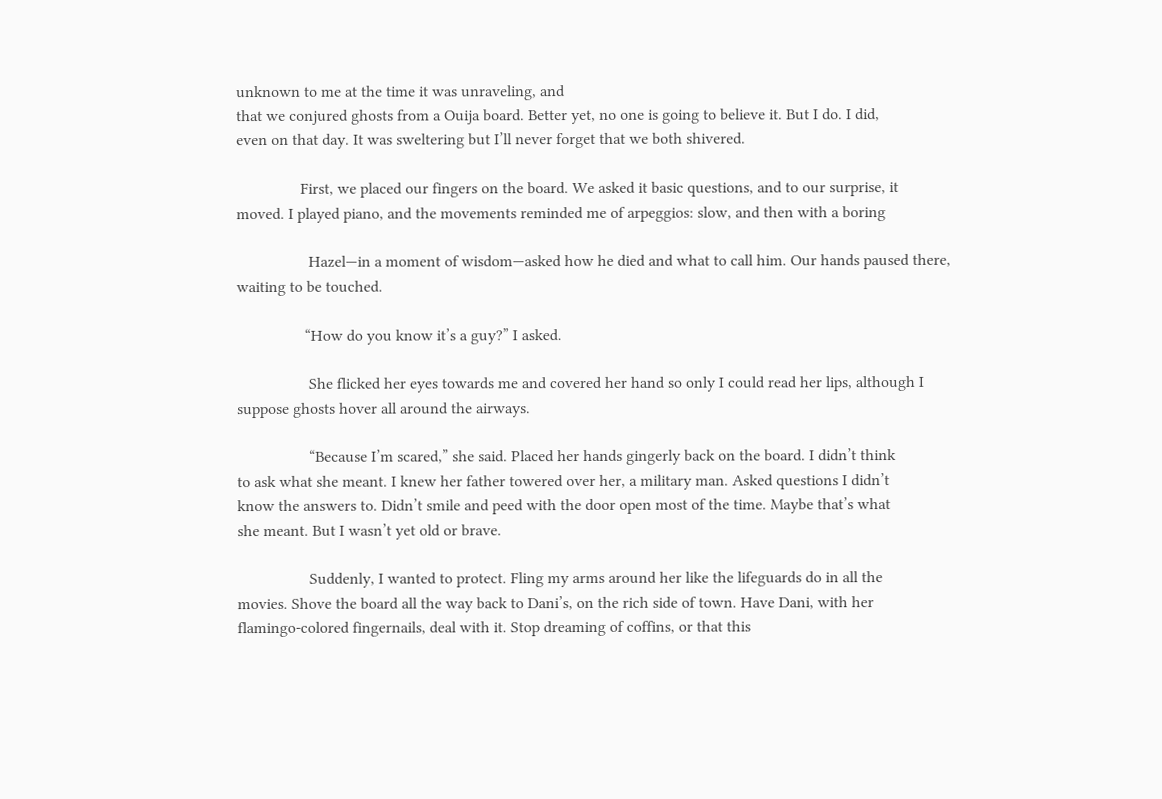unknown to me at the time it was unraveling, and
that we conjured ghosts from a Ouija board. Better yet, no one is going to believe it. But I do. I did,
even on that day. It was sweltering but I’ll never forget that we both shivered.

                First, we placed our fingers on the board. We asked it basic questions, and to our surprise, it
moved. I played piano, and the movements reminded me of arpeggios: slow, and then with a boring

                  Hazel—in a moment of wisdom—asked how he died and what to call him. Our hands paused there,
waiting to be touched.

                 “How do you know it’s a guy?” I asked.

                  She flicked her eyes towards me and covered her hand so only I could read her lips, although I
suppose ghosts hover all around the airways.

                  “Because I’m scared,” she said. Placed her hands gingerly back on the board. I didn’t think
to ask what she meant. I knew her father towered over her, a military man. Asked questions I didn’t
know the answers to. Didn’t smile and peed with the door open most of the time. Maybe that’s what
she meant. But I wasn’t yet old or brave.

                  Suddenly, I wanted to protect. Fling my arms around her like the lifeguards do in all the
movies. Shove the board all the way back to Dani’s, on the rich side of town. Have Dani, with her
flamingo-colored fingernails, deal with it. Stop dreaming of coffins, or that this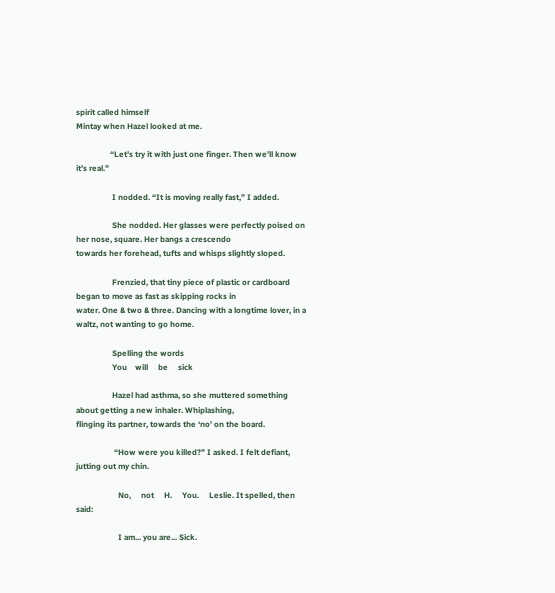spirit called himself
Mintay when Hazel looked at me.

                 “Let’s try it with just one finger. Then we’ll know it’s real.”

                  I nodded. “It is moving really fast,” I added.

                  She nodded. Her glasses were perfectly poised on her nose, square. Her bangs a crescendo
towards her forehead, tufts and whisps slightly sloped.

                  Frenzied, that tiny piece of plastic or cardboard began to move as fast as skipping rocks in
water. One & two & three. Dancing with a longtime lover, in a waltz, not wanting to go home.

                  Spelling the words
                  You    will     be     sick

                  Hazel had asthma, so she muttered something about getting a new inhaler. Whiplashing,
flinging its partner, towards the ‘no’ on the board.

                   “How were you killed?” I asked. I felt defiant, jutting out my chin.

                     No,     not     H.     You.     Leslie. It spelled, then said:

                     I am... you are... Sick.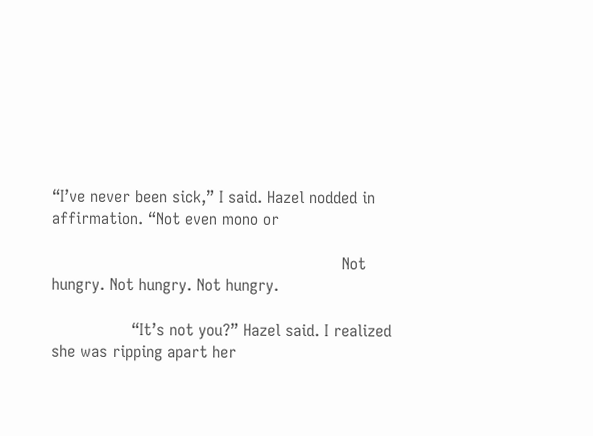“I’ve never been sick,” I said. Hazel nodded in affirmation. “Not even mono or

                                                          Not hungry. Not hungry. Not hungry.

                “It’s not you?” Hazel said. I realized she was ripping apart her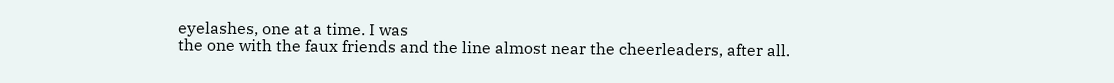eyelashes, one at a time. I was
the one with the faux friends and the line almost near the cheerleaders, after all.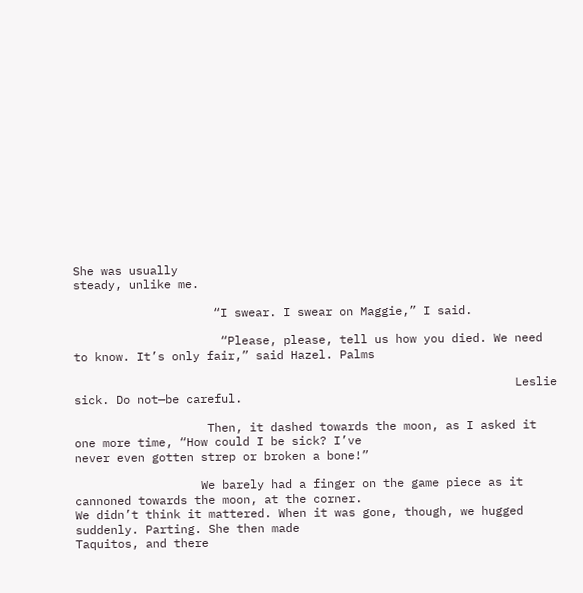She was usually
steady, unlike me.

                    “I swear. I swear on Maggie,” I said.

                     “Please, please, tell us how you died. We need to know. It’s only fair,” said Hazel. Palms

                                                               Leslie sick. Do not—be careful.

                   Then, it dashed towards the moon, as I asked it one more time, “How could I be sick? I’ve
never even gotten strep or broken a bone!”

                  We barely had a finger on the game piece as it cannoned towards the moon, at the corner.
We didn’t think it mattered. When it was gone, though, we hugged suddenly. Parting. She then made
Taquitos, and there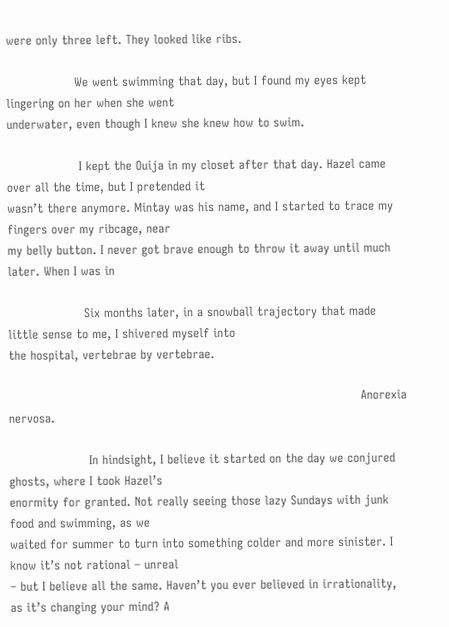were only three left. They looked like ribs.

                 We went swimming that day, but I found my eyes kept lingering on her when she went
underwater, even though I knew she knew how to swim.

                  I kept the Ouija in my closet after that day. Hazel came over all the time, but I pretended it
wasn’t there anymore. Mintay was his name, and I started to trace my fingers over my ribcage, near
my belly button. I never got brave enough to throw it away until much later. When I was in

                   Six months later, in a snowball trajectory that made little sense to me, I shivered myself into
the hospital, vertebrae by vertebrae.

                                                                                        Anorexia nervosa.

                    In hindsight, I believe it started on the day we conjured ghosts, where I took Hazel’s
enormity for granted. Not really seeing those lazy Sundays with junk food and swimming, as we
waited for summer to turn into something colder and more sinister. I know it’s not rational – unreal
– but I believe all the same. Haven’t you ever believed in irrationality, as it’s changing your mind? A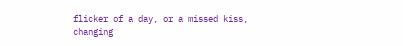flicker of a day, or a missed kiss, changing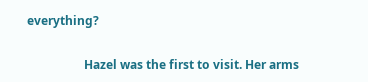everything?

                   Hazel was the first to visit. Her arms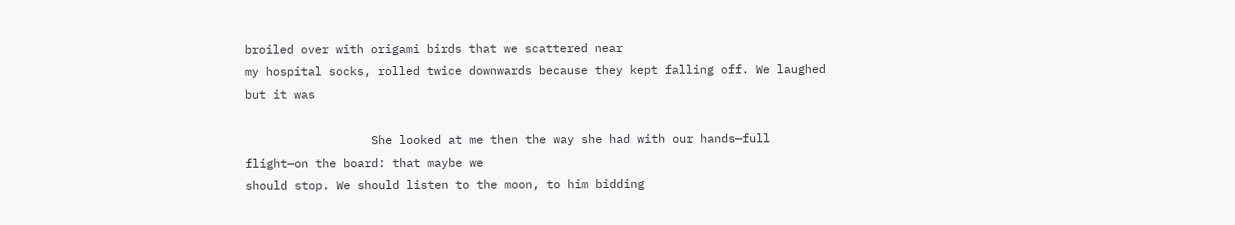broiled over with origami birds that we scattered near
my hospital socks, rolled twice downwards because they kept falling off. We laughed but it was

                  She looked at me then the way she had with our hands—full flight—on the board: that maybe we
should stop. We should listen to the moon, to him bidding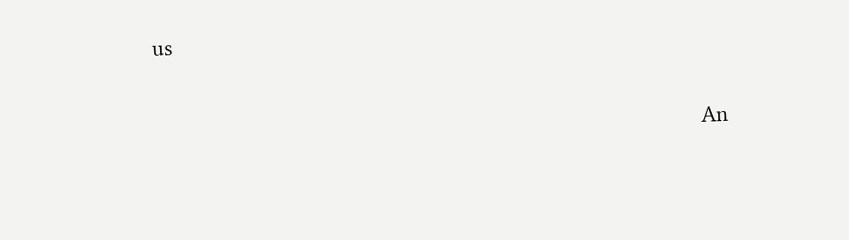us

                                                                                           An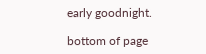early goodnight.

bottom of page